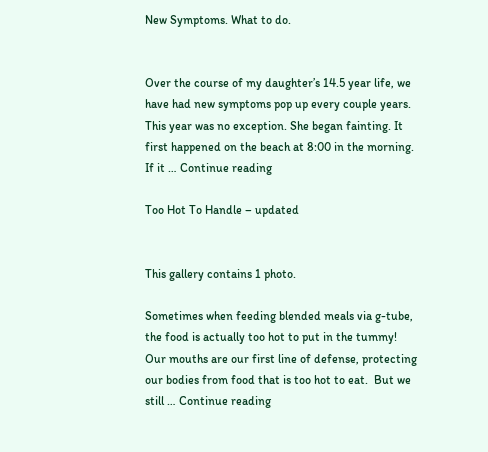New Symptoms. What to do.


Over the course of my daughter’s 14.5 year life, we have had new symptoms pop up every couple years. This year was no exception. She began fainting. It first happened on the beach at 8:00 in the morning. If it … Continue reading

Too Hot To Handle – updated


This gallery contains 1 photo.

Sometimes when feeding blended meals via g-tube, the food is actually too hot to put in the tummy!  Our mouths are our first line of defense, protecting our bodies from food that is too hot to eat.  But we still … Continue reading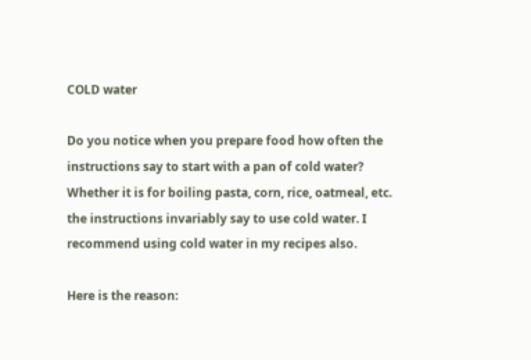COLD water

Do you notice when you prepare food how often the instructions say to start with a pan of cold water? Whether it is for boiling pasta, corn, rice, oatmeal, etc. the instructions invariably say to use cold water. I recommend using cold water in my recipes also.

Here is the reason: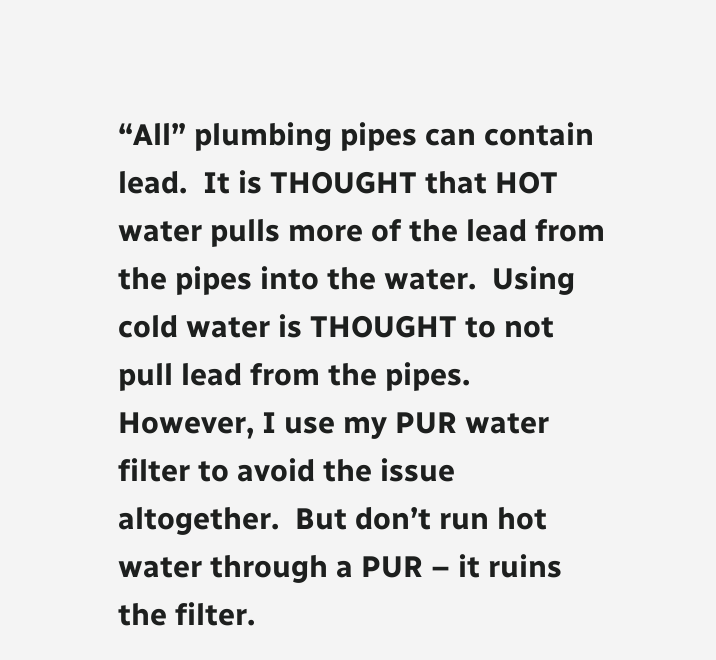“All” plumbing pipes can contain lead.  It is THOUGHT that HOT water pulls more of the lead from the pipes into the water.  Using cold water is THOUGHT to not pull lead from the pipes. However, I use my PUR water filter to avoid the issue altogether.  But don’t run hot water through a PUR – it ruins the filter.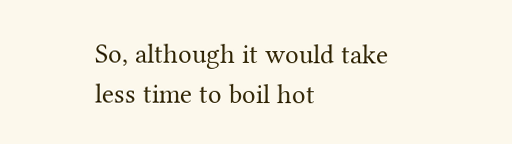So, although it would take less time to boil hot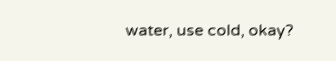water, use cold, okay?